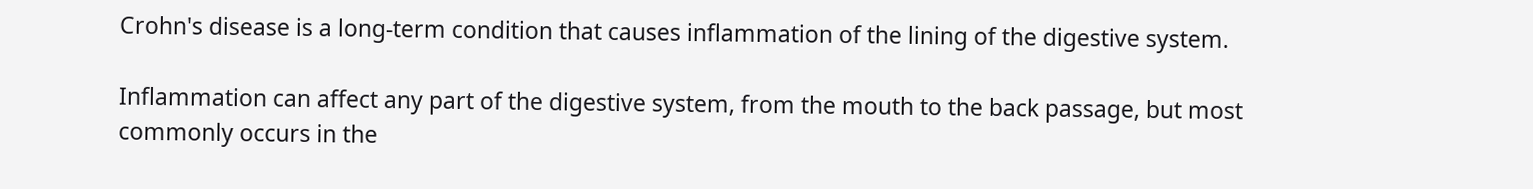Crohn's disease is a long-term condition that causes inflammation of the lining of the digestive system.

Inflammation can affect any part of the digestive system, from the mouth to the back passage, but most commonly occurs in the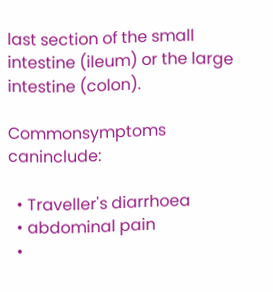last section of the small intestine (ileum) or the large intestine (colon).

Commonsymptoms caninclude:

  • Traveller's diarrhoea
  • abdominal pain
  •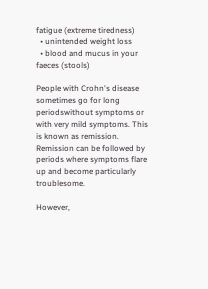fatigue (extreme tiredness)
  • unintended weight loss
  • blood and mucus in your faeces (stools)

People with Crohn's disease sometimes go for long periodswithout symptoms or with very mild symptoms. This is known as remission. Remission can be followed by periods where symptoms flare up and become particularly troublesome.

However,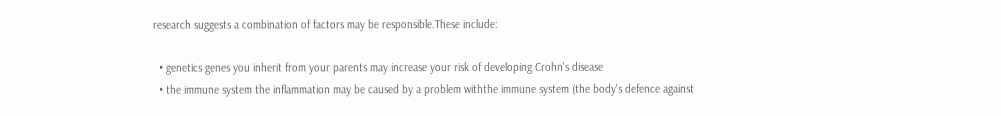research suggests a combination of factors may be responsible.These include:

  • genetics genes you inherit from your parents may increase your risk of developing Crohn's disease
  • the immune system the inflammation may be caused by a problem withthe immune system (the body's defence against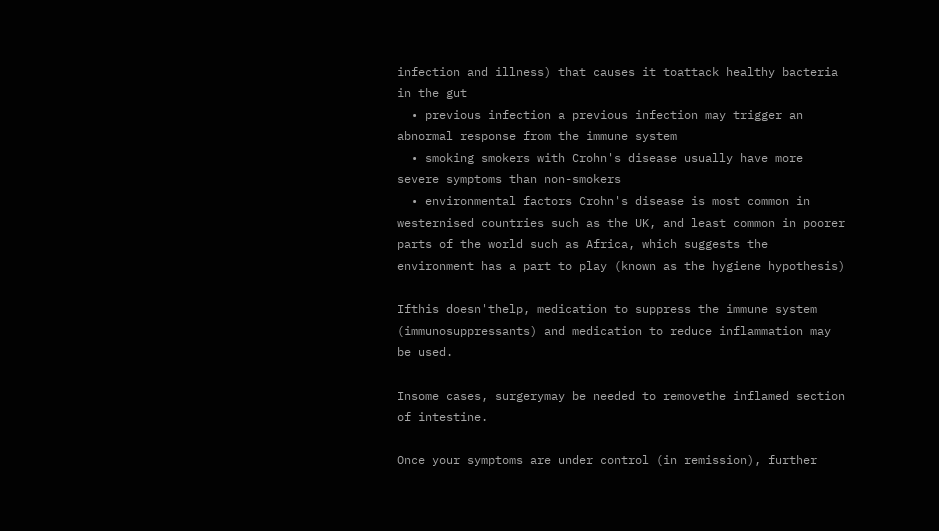infection and illness) that causes it toattack healthy bacteria in the gut
  • previous infection a previous infection may trigger an abnormal response from the immune system
  • smoking smokers with Crohn's disease usually have more severe symptoms than non-smokers
  • environmental factors Crohn's disease is most common in westernised countries such as the UK, and least common in poorer parts of the world such as Africa, which suggests the environment has a part to play (known as the hygiene hypothesis)

Ifthis doesn'thelp, medication to suppress the immune system (immunosuppressants) and medication to reduce inflammation may be used.

Insome cases, surgerymay be needed to removethe inflamed section of intestine.

Once your symptoms are under control (in remission), further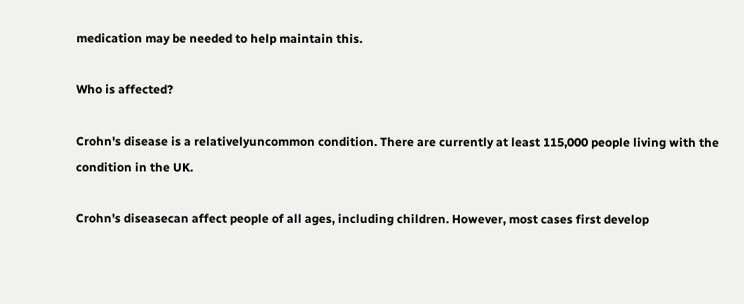medication may be needed to help maintain this.

Who is affected?

Crohn's disease is a relativelyuncommon condition. There are currently at least 115,000 people living with the condition in the UK.

Crohn's diseasecan affect people of all ages, including children. However, most cases first develop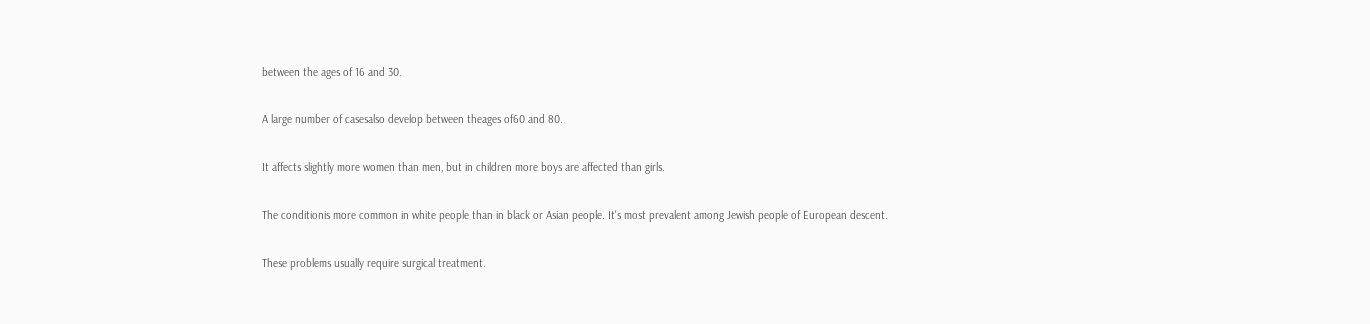between the ages of 16 and 30.

A large number of casesalso develop between theages of60 and 80.

It affects slightly more women than men, but in children more boys are affected than girls.

The conditionis more common in white people than in black or Asian people. It's most prevalent among Jewish people of European descent.

These problems usually require surgical treatment.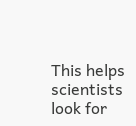This helps scientists look for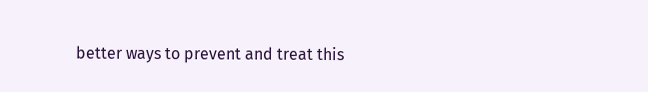better ways to prevent and treat this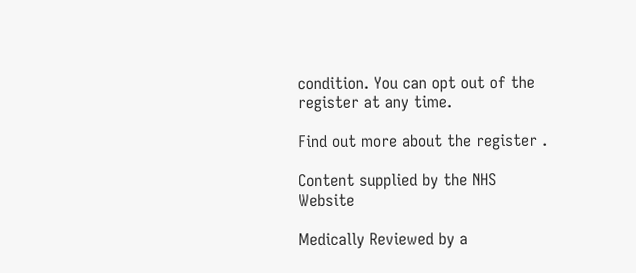condition. You can opt out of the register at any time.

Find out more about the register .

Content supplied by the NHS Website

Medically Reviewed by a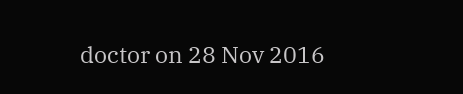doctor on 28 Nov 2016